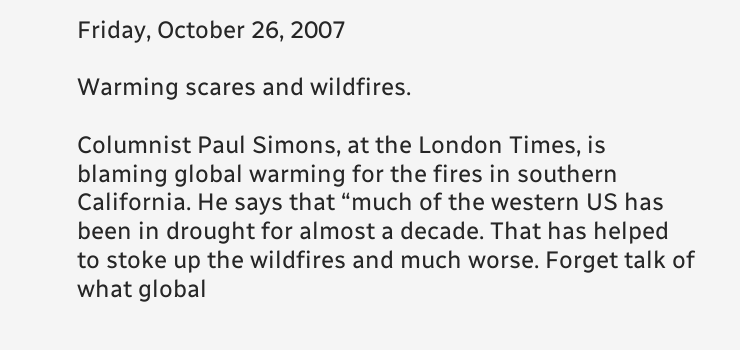Friday, October 26, 2007

Warming scares and wildfires.

Columnist Paul Simons, at the London Times, is blaming global warming for the fires in southern California. He says that “much of the western US has been in drought for almost a decade. That has helped to stoke up the wildfires and much worse. Forget talk of what global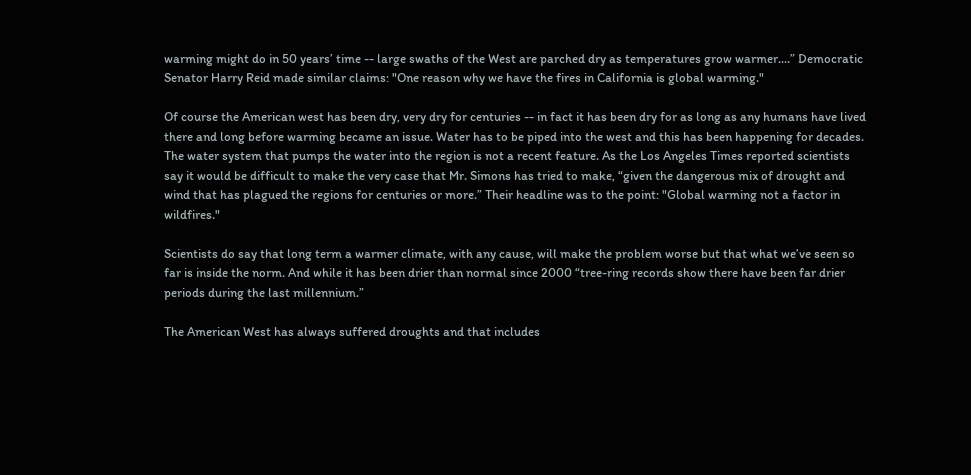warming might do in 50 years’ time -- large swaths of the West are parched dry as temperatures grow warmer....” Democratic Senator Harry Reid made similar claims: "One reason why we have the fires in California is global warming."

Of course the American west has been dry, very dry for centuries -- in fact it has been dry for as long as any humans have lived there and long before warming became an issue. Water has to be piped into the west and this has been happening for decades. The water system that pumps the water into the region is not a recent feature. As the Los Angeles Times reported scientists say it would be difficult to make the very case that Mr. Simons has tried to make, “given the dangerous mix of drought and wind that has plagued the regions for centuries or more.” Their headline was to the point: "Global warming not a factor in wildfires."

Scientists do say that long term a warmer climate, with any cause, will make the problem worse but that what we’ve seen so far is inside the norm. And while it has been drier than normal since 2000 “tree-ring records show there have been far drier periods during the last millennium.”

The American West has always suffered droughts and that includes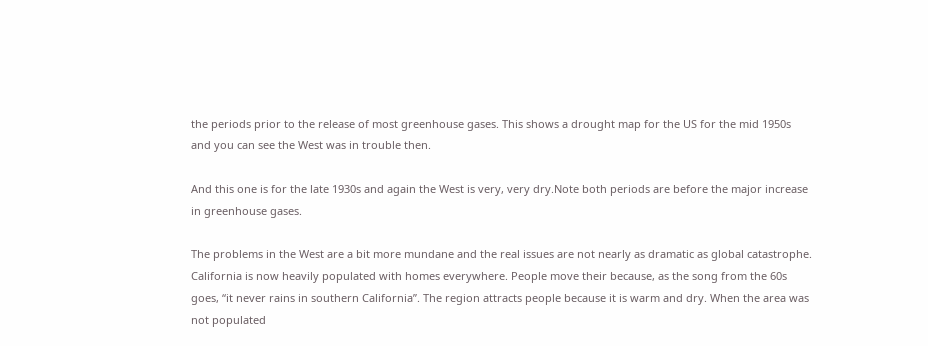the periods prior to the release of most greenhouse gases. This shows a drought map for the US for the mid 1950s and you can see the West was in trouble then.

And this one is for the late 1930s and again the West is very, very dry.Note both periods are before the major increase in greenhouse gases.

The problems in the West are a bit more mundane and the real issues are not nearly as dramatic as global catastrophe. California is now heavily populated with homes everywhere. People move their because, as the song from the 60s goes, “it never rains in southern California”. The region attracts people because it is warm and dry. When the area was not populated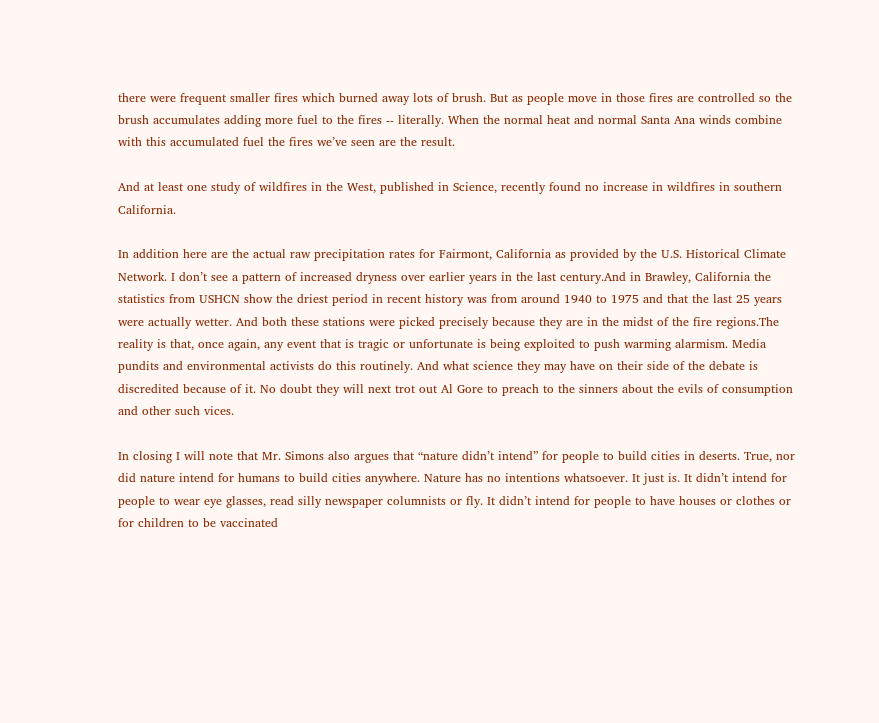there were frequent smaller fires which burned away lots of brush. But as people move in those fires are controlled so the brush accumulates adding more fuel to the fires -- literally. When the normal heat and normal Santa Ana winds combine with this accumulated fuel the fires we’ve seen are the result.

And at least one study of wildfires in the West, published in Science, recently found no increase in wildfires in southern California.

In addition here are the actual raw precipitation rates for Fairmont, California as provided by the U.S. Historical Climate Network. I don’t see a pattern of increased dryness over earlier years in the last century.And in Brawley, California the statistics from USHCN show the driest period in recent history was from around 1940 to 1975 and that the last 25 years were actually wetter. And both these stations were picked precisely because they are in the midst of the fire regions.The reality is that, once again, any event that is tragic or unfortunate is being exploited to push warming alarmism. Media pundits and environmental activists do this routinely. And what science they may have on their side of the debate is discredited because of it. No doubt they will next trot out Al Gore to preach to the sinners about the evils of consumption and other such vices.

In closing I will note that Mr. Simons also argues that “nature didn’t intend” for people to build cities in deserts. True, nor did nature intend for humans to build cities anywhere. Nature has no intentions whatsoever. It just is. It didn’t intend for people to wear eye glasses, read silly newspaper columnists or fly. It didn’t intend for people to have houses or clothes or for children to be vaccinated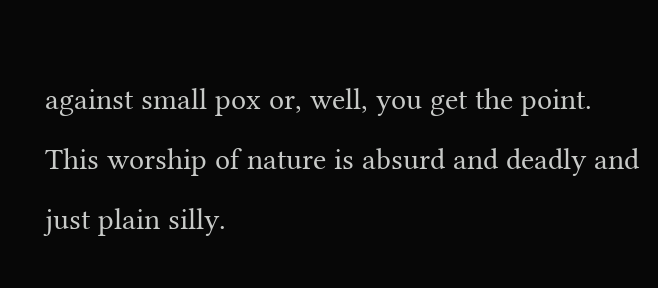against small pox or, well, you get the point. This worship of nature is absurd and deadly and just plain silly.